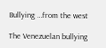Bullying …from the west

The Venezuelan bullying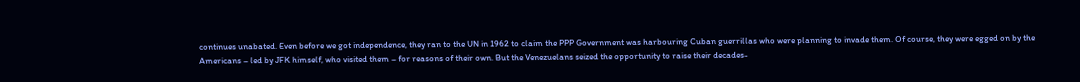continues unabated. Even before we got independence, they ran to the UN in 1962 to claim the PPP Government was harbouring Cuban guerrillas who were planning to invade them. Of course, they were egged on by the Americans – led by JFK himself, who visited them – for reasons of their own. But the Venezuelans seized the opportunity to raise their decades-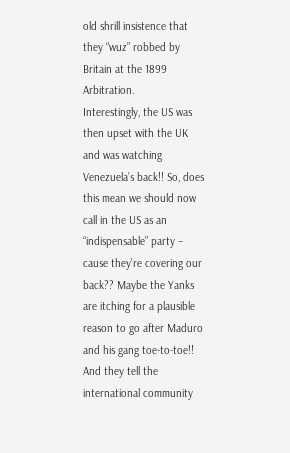old shrill insistence that they “wuz” robbed by Britain at the 1899 Arbitration.
Interestingly, the US was then upset with the UK and was watching Venezuela’s back!! So, does this mean we should now call in the US as an “indispensable” party – cause they’re covering our back?? Maybe the Yanks are itching for a plausible reason to go after Maduro and his gang toe-to-toe!! And they tell the international community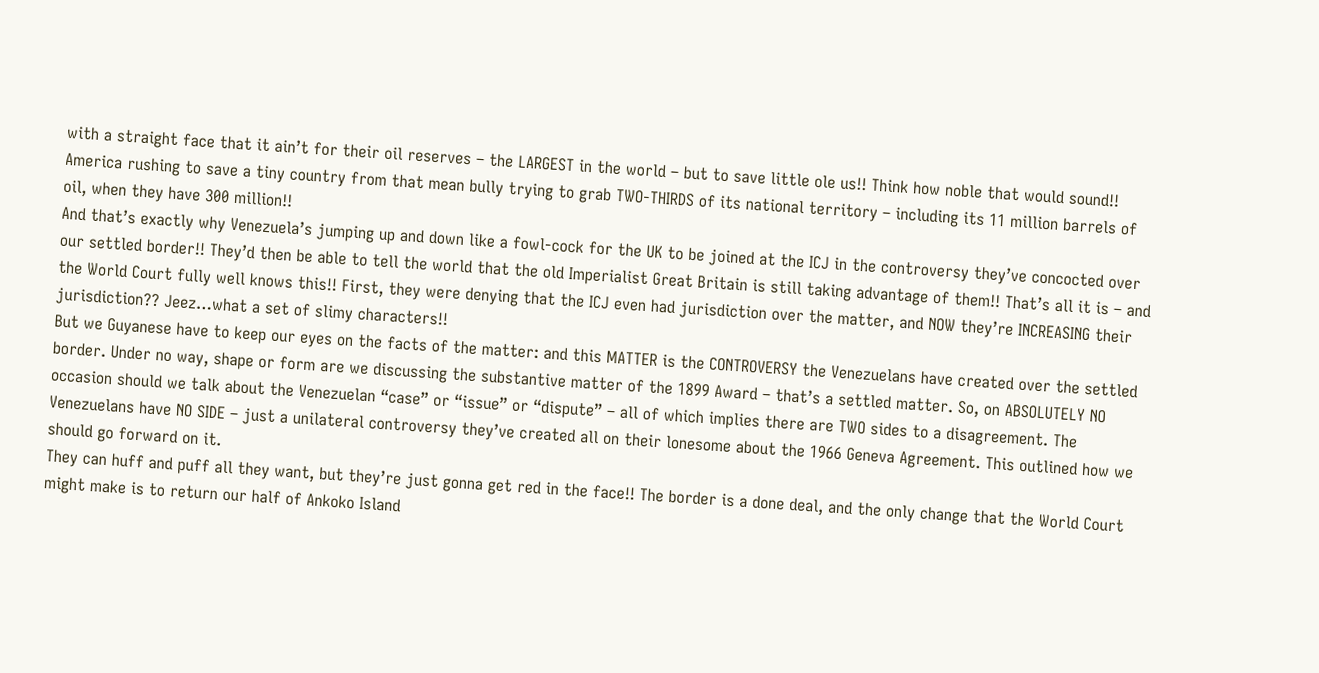with a straight face that it ain’t for their oil reserves – the LARGEST in the world – but to save little ole us!! Think how noble that would sound!! America rushing to save a tiny country from that mean bully trying to grab TWO-THIRDS of its national territory – including its 11 million barrels of oil, when they have 300 million!!
And that’s exactly why Venezuela’s jumping up and down like a fowl-cock for the UK to be joined at the ICJ in the controversy they’ve concocted over our settled border!! They’d then be able to tell the world that the old Imperialist Great Britain is still taking advantage of them!! That’s all it is – and the World Court fully well knows this!! First, they were denying that the ICJ even had jurisdiction over the matter, and NOW they’re INCREASING their jurisdiction?? Jeez…what a set of slimy characters!!
But we Guyanese have to keep our eyes on the facts of the matter: and this MATTER is the CONTROVERSY the Venezuelans have created over the settled border. Under no way, shape or form are we discussing the substantive matter of the 1899 Award – that’s a settled matter. So, on ABSOLUTELY NO occasion should we talk about the Venezuelan “case” or “issue” or “dispute” – all of which implies there are TWO sides to a disagreement. The Venezuelans have NO SIDE – just a unilateral controversy they’ve created all on their lonesome about the 1966 Geneva Agreement. This outlined how we should go forward on it.
They can huff and puff all they want, but they’re just gonna get red in the face!! The border is a done deal, and the only change that the World Court might make is to return our half of Ankoko Island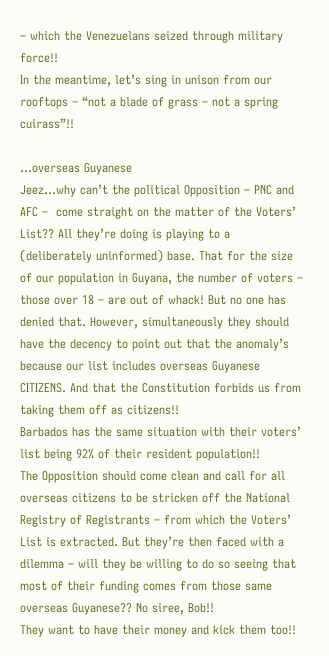– which the Venezuelans seized through military force!!
In the meantime, let’s sing in unison from our rooftops – “not a blade of grass – not a spring cuirass”!!

…overseas Guyanese
Jeez…why can’t the political Opposition – PNC and AFC –  come straight on the matter of the Voters’ List?? All they’re doing is playing to a (deliberately uninformed) base. That for the size of our population in Guyana, the number of voters – those over 18 – are out of whack! But no one has denied that. However, simultaneously they should have the decency to point out that the anomaly’s because our list includes overseas Guyanese CITIZENS. And that the Constitution forbids us from taking them off as citizens!!
Barbados has the same situation with their voters’ list being 92% of their resident population!!
The Opposition should come clean and call for all overseas citizens to be stricken off the National Registry of Registrants – from which the Voters’ List is extracted. But they’re then faced with a dilemma – will they be willing to do so seeing that most of their funding comes from those same overseas Guyanese?? No siree, Bob!!
They want to have their money and kick them too!!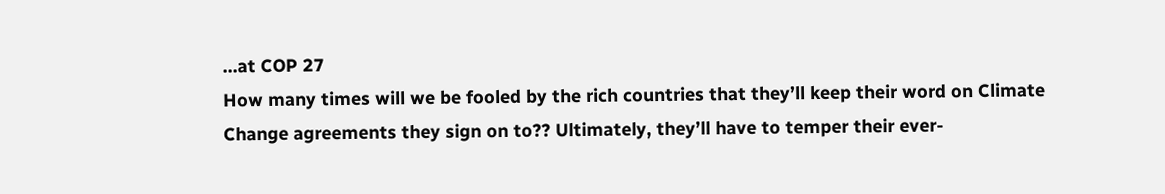…at COP 27
How many times will we be fooled by the rich countries that they’ll keep their word on Climate Change agreements they sign on to?? Ultimately, they’ll have to temper their ever-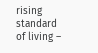rising standard of living –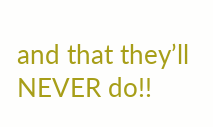and that they’ll NEVER do!!